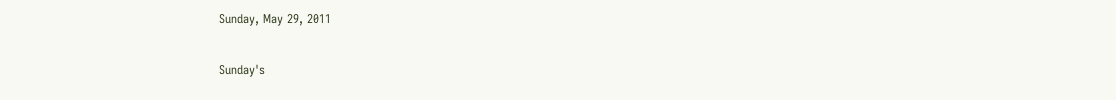Sunday, May 29, 2011

Sunday's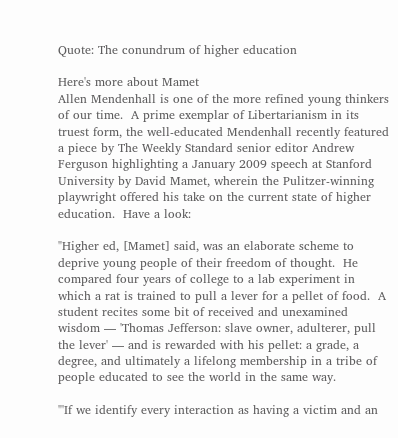Quote: The conundrum of higher education

Here's more about Mamet
Allen Mendenhall is one of the more refined young thinkers of our time.  A prime exemplar of Libertarianism in its truest form, the well-educated Mendenhall recently featured a piece by The Weekly Standard senior editor Andrew Ferguson highlighting a January 2009 speech at Stanford University by David Mamet, wherein the Pulitzer-winning playwright offered his take on the current state of higher education.  Have a look:

"Higher ed, [Mamet] said, was an elaborate scheme to deprive young people of their freedom of thought.  He compared four years of college to a lab experiment in which a rat is trained to pull a lever for a pellet of food.  A student recites some bit of received and unexamined wisdom — 'Thomas Jefferson: slave owner, adulterer, pull the lever' — and is rewarded with his pellet: a grade, a degree, and ultimately a lifelong membership in a tribe of people educated to see the world in the same way.

"'If we identify every interaction as having a victim and an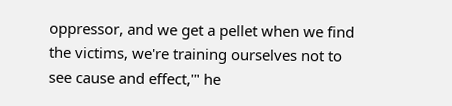oppressor, and we get a pellet when we find the victims, we're training ourselves not to see cause and effect,'" he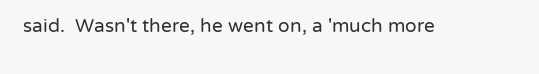said.  Wasn't there, he went on, a 'much more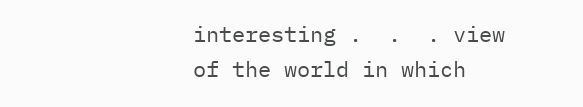interesting .  .  . view of the world in which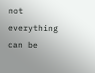not everything can be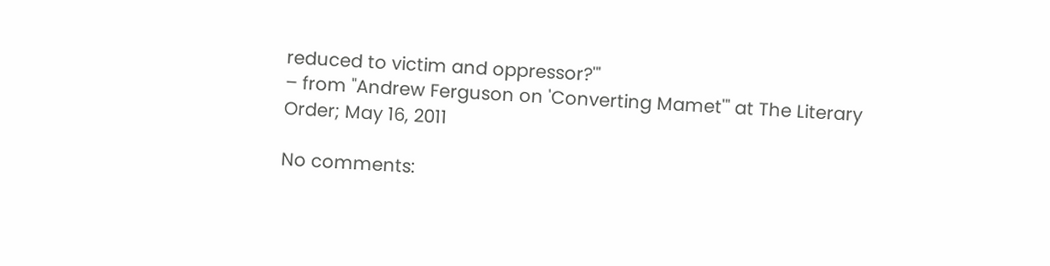reduced to victim and oppressor?'"
– from "Andrew Ferguson on 'Converting Mamet'" at The Literary Order; May 16, 2011

No comments: